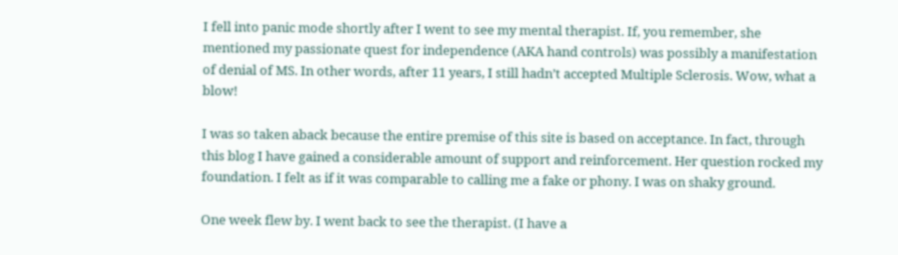I fell into panic mode shortly after I went to see my mental therapist. If, you remember, she mentioned my passionate quest for independence (AKA hand controls) was possibly a manifestation of denial of MS. In other words, after 11 years, I still hadn’t accepted Multiple Sclerosis. Wow, what a blow!

I was so taken aback because the entire premise of this site is based on acceptance. In fact, through this blog I have gained a considerable amount of support and reinforcement. Her question rocked my foundation. I felt as if it was comparable to calling me a fake or phony. I was on shaky ground.

One week flew by. I went back to see the therapist. (I have a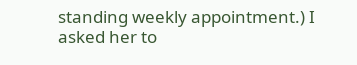standing weekly appointment.) I asked her to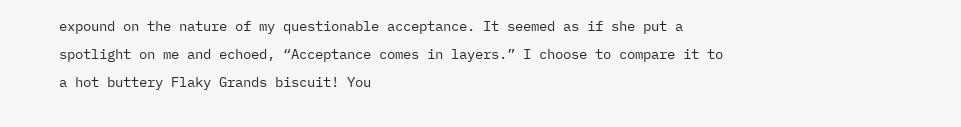expound on the nature of my questionable acceptance. It seemed as if she put a spotlight on me and echoed, “Acceptance comes in layers.” I choose to compare it to a hot buttery Flaky Grands biscuit! You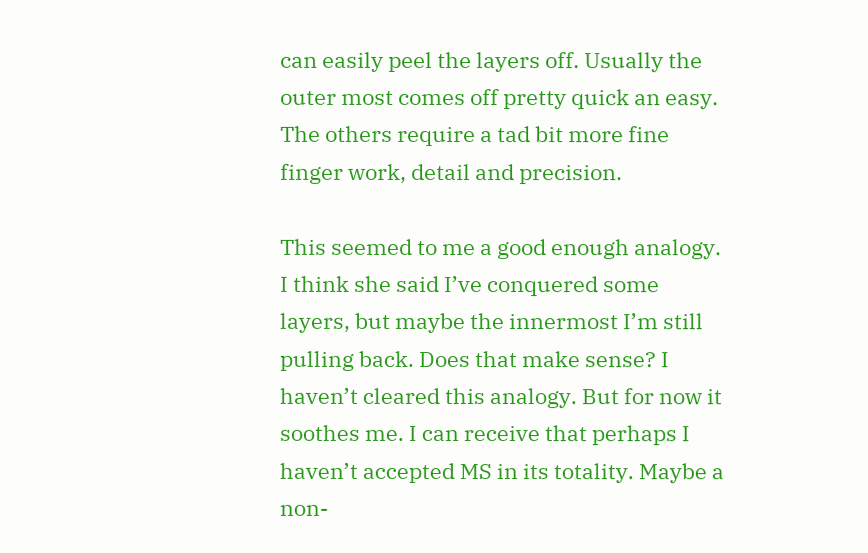can easily peel the layers off. Usually the outer most comes off pretty quick an easy. The others require a tad bit more fine finger work, detail and precision.

This seemed to me a good enough analogy. I think she said I’ve conquered some layers, but maybe the innermost I’m still pulling back. Does that make sense? I haven’t cleared this analogy. But for now it soothes me. I can receive that perhaps I haven’t accepted MS in its totality. Maybe a non-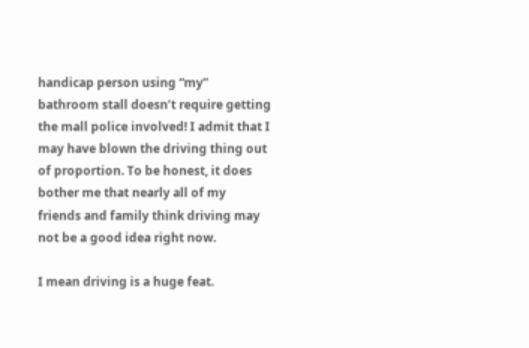handicap person using “my” bathroom stall doesn’t require getting the mall police involved! I admit that I may have blown the driving thing out of proportion. To be honest, it does bother me that nearly all of my friends and family think driving may not be a good idea right now.

I mean driving is a huge feat.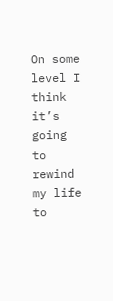On some level I think it’s going to rewind my life to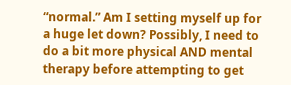“normal.” Am I setting myself up for a huge let down? Possibly, I need to do a bit more physical AND mental therapy before attempting to get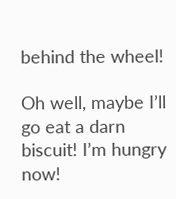behind the wheel!

Oh well, maybe I’ll go eat a darn biscuit! I’m hungry now!